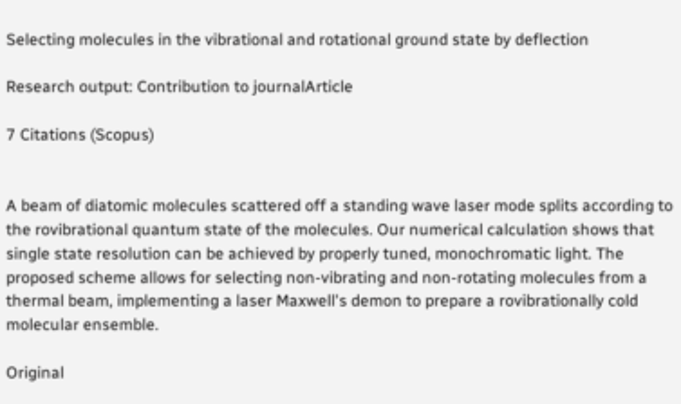Selecting molecules in the vibrational and rotational ground state by deflection

Research output: Contribution to journalArticle

7 Citations (Scopus)


A beam of diatomic molecules scattered off a standing wave laser mode splits according to the rovibrational quantum state of the molecules. Our numerical calculation shows that single state resolution can be achieved by properly tuned, monochromatic light. The proposed scheme allows for selecting non-vibrating and non-rotating molecules from a thermal beam, implementing a laser Maxwell's demon to prepare a rovibrationally cold molecular ensemble.

Original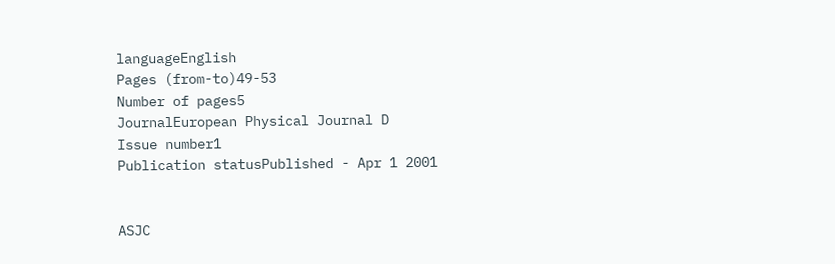languageEnglish
Pages (from-to)49-53
Number of pages5
JournalEuropean Physical Journal D
Issue number1
Publication statusPublished - Apr 1 2001


ASJC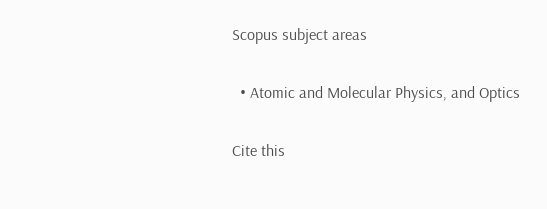Scopus subject areas

  • Atomic and Molecular Physics, and Optics

Cite this